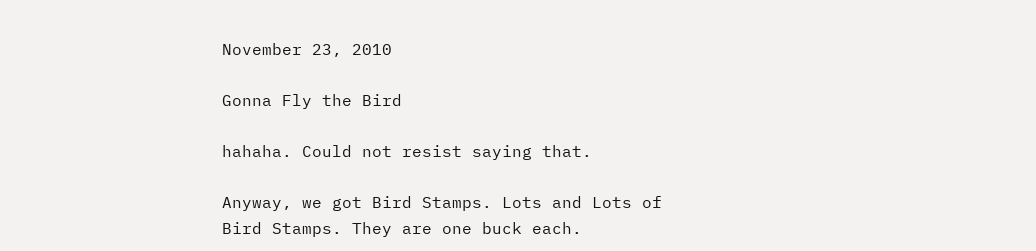November 23, 2010

Gonna Fly the Bird

hahaha. Could not resist saying that.

Anyway, we got Bird Stamps. Lots and Lots of Bird Stamps. They are one buck each.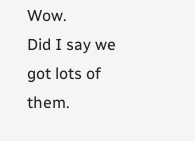Wow.
Did I say we got lots of them.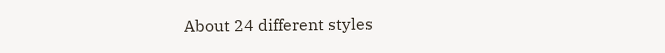About 24 different styles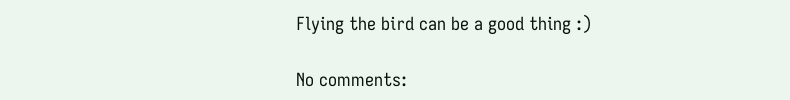Flying the bird can be a good thing :)

No comments: